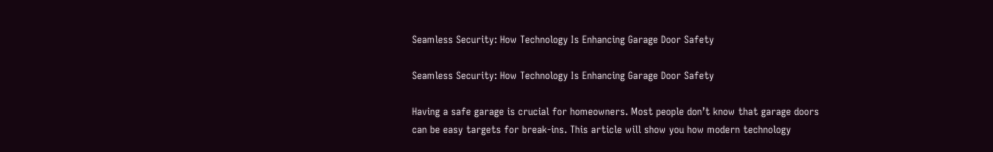Seamless Security: How Technology Is Enhancing Garage Door Safety

Seamless Security: How Technology Is Enhancing Garage Door Safety

Having a safe garage is crucial for homeowners. Most people don’t know that garage doors can be easy targets for break-ins. This article will show you how modern technology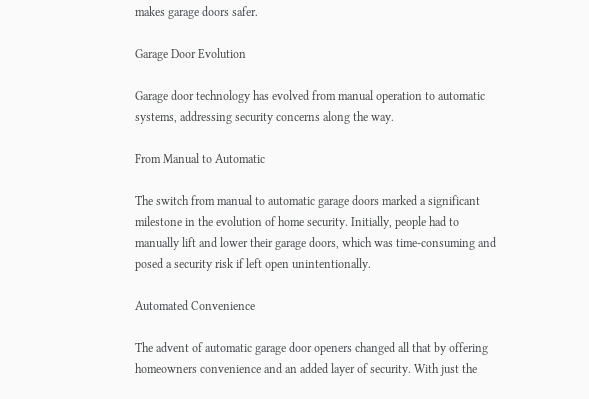makes garage doors safer.

Garage Door Evolution

Garage door technology has evolved from manual operation to automatic systems, addressing security concerns along the way.

From Manual to Automatic

The switch from manual to automatic garage doors marked a significant milestone in the evolution of home security. Initially, people had to manually lift and lower their garage doors, which was time-consuming and posed a security risk if left open unintentionally.

Automated Convenience

The advent of automatic garage door openers changed all that by offering homeowners convenience and an added layer of security. With just the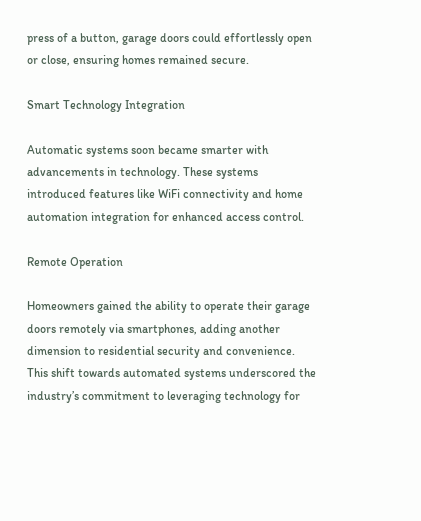press of a button, garage doors could effortlessly open or close, ensuring homes remained secure.

Smart Technology Integration

Automatic systems soon became smarter with advancements in technology. These systems introduced features like WiFi connectivity and home automation integration for enhanced access control.

Remote Operation

Homeowners gained the ability to operate their garage doors remotely via smartphones, adding another dimension to residential security and convenience. This shift towards automated systems underscored the industry’s commitment to leveraging technology for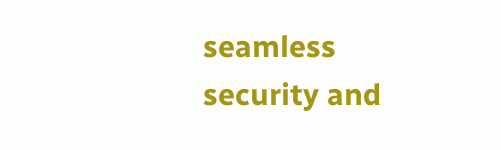seamless security and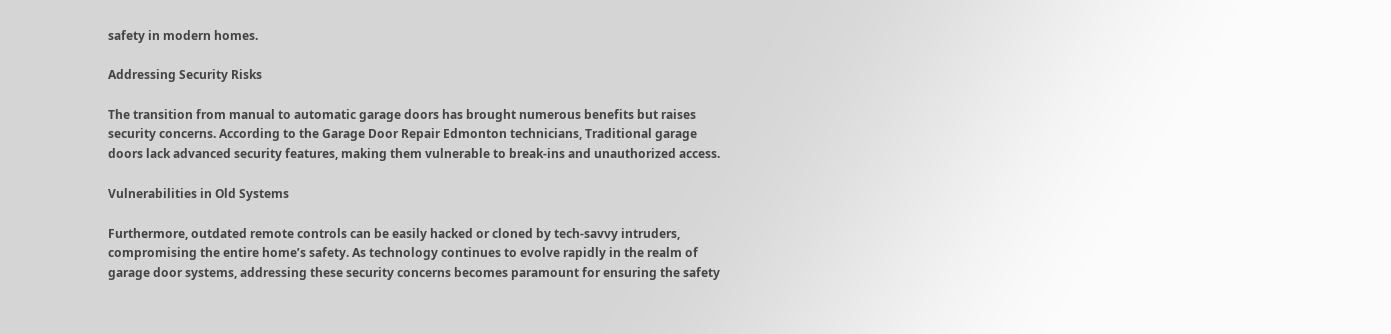safety in modern homes.

Addressing Security Risks

The transition from manual to automatic garage doors has brought numerous benefits but raises security concerns. According to the Garage Door Repair Edmonton technicians, Traditional garage doors lack advanced security features, making them vulnerable to break-ins and unauthorized access.

Vulnerabilities in Old Systems

Furthermore, outdated remote controls can be easily hacked or cloned by tech-savvy intruders, compromising the entire home’s safety. As technology continues to evolve rapidly in the realm of garage door systems, addressing these security concerns becomes paramount for ensuring the safety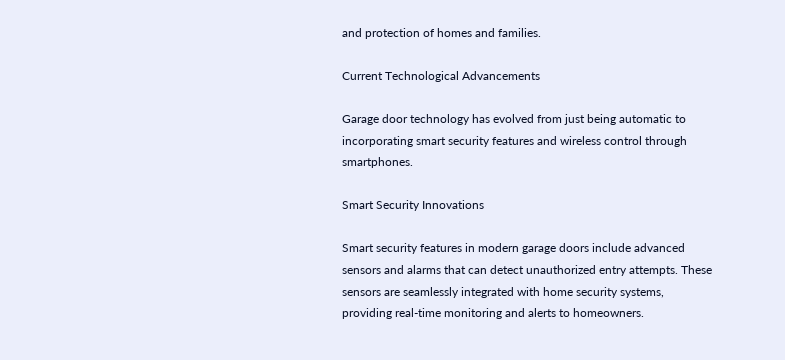and protection of homes and families.

Current Technological Advancements

Garage door technology has evolved from just being automatic to incorporating smart security features and wireless control through smartphones.

Smart Security Innovations

Smart security features in modern garage doors include advanced sensors and alarms that can detect unauthorized entry attempts. These sensors are seamlessly integrated with home security systems, providing real-time monitoring and alerts to homeowners.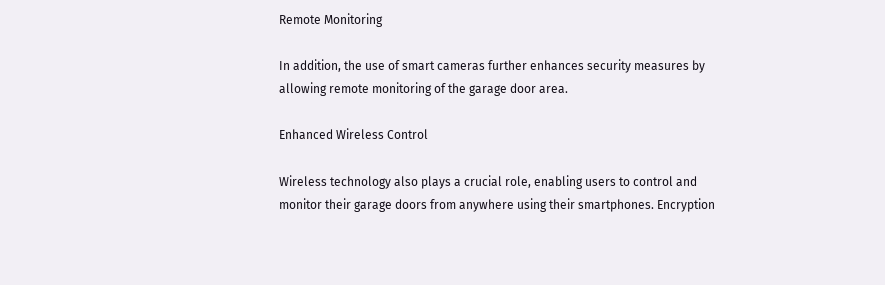Remote Monitoring

In addition, the use of smart cameras further enhances security measures by allowing remote monitoring of the garage door area.

Enhanced Wireless Control

Wireless technology also plays a crucial role, enabling users to control and monitor their garage doors from anywhere using their smartphones. Encryption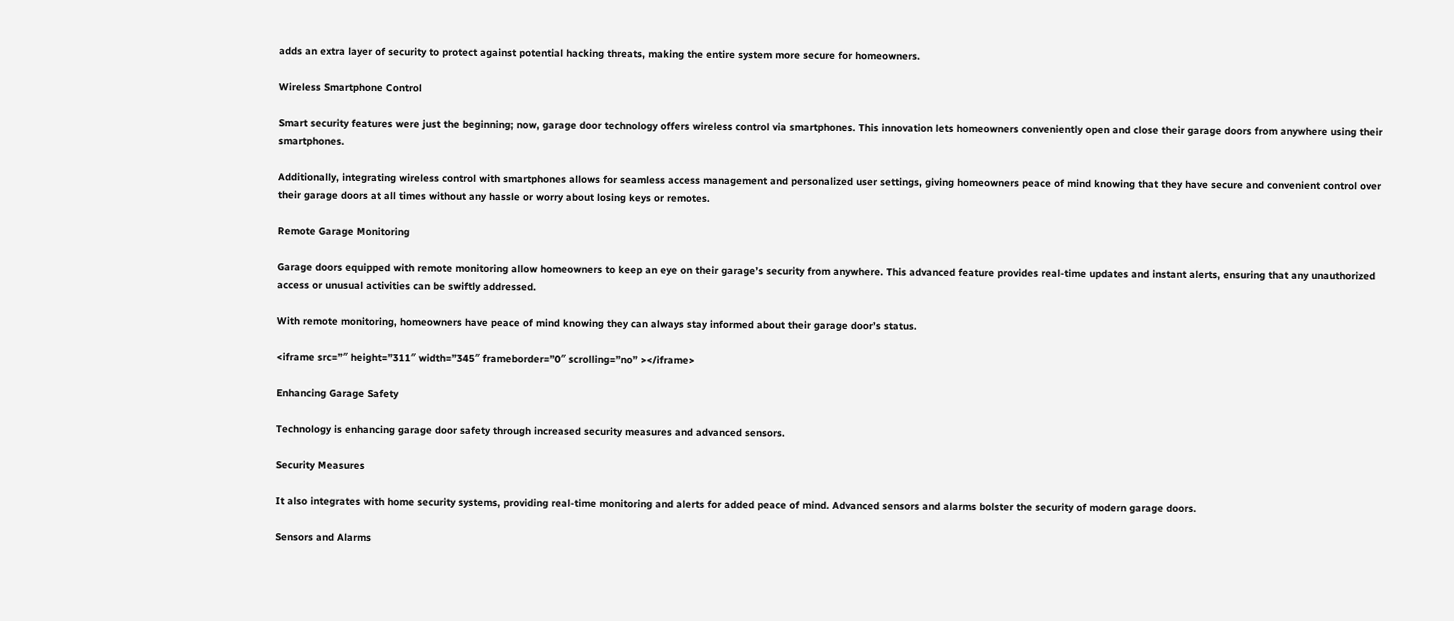adds an extra layer of security to protect against potential hacking threats, making the entire system more secure for homeowners.

Wireless Smartphone Control

Smart security features were just the beginning; now, garage door technology offers wireless control via smartphones. This innovation lets homeowners conveniently open and close their garage doors from anywhere using their smartphones.

Additionally, integrating wireless control with smartphones allows for seamless access management and personalized user settings, giving homeowners peace of mind knowing that they have secure and convenient control over their garage doors at all times without any hassle or worry about losing keys or remotes.

Remote Garage Monitoring

Garage doors equipped with remote monitoring allow homeowners to keep an eye on their garage’s security from anywhere. This advanced feature provides real-time updates and instant alerts, ensuring that any unauthorized access or unusual activities can be swiftly addressed.

With remote monitoring, homeowners have peace of mind knowing they can always stay informed about their garage door’s status.

<iframe src=”″ height=”311″ width=”345″ frameborder=”0″ scrolling=”no” ></iframe>

Enhancing Garage Safety

Technology is enhancing garage door safety through increased security measures and advanced sensors.

Security Measures

It also integrates with home security systems, providing real-time monitoring and alerts for added peace of mind. Advanced sensors and alarms bolster the security of modern garage doors.

Sensors and Alarms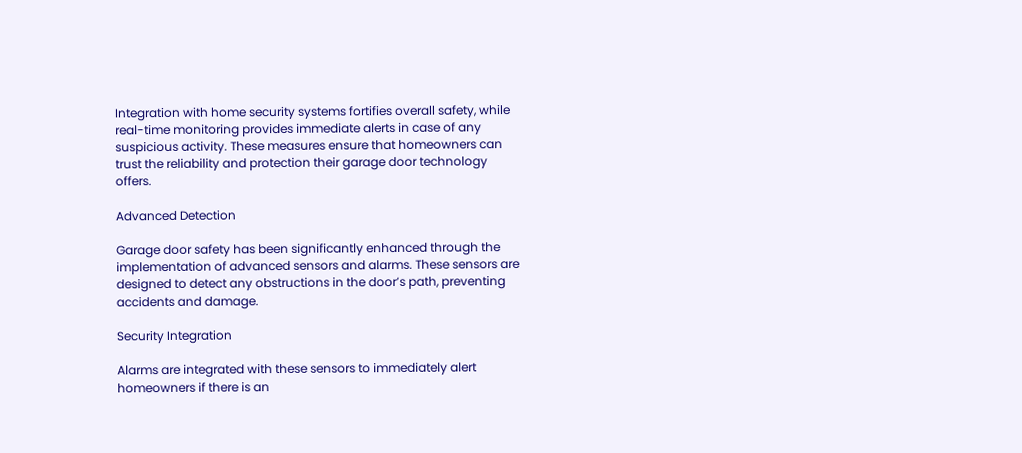Integration with home security systems fortifies overall safety, while real-time monitoring provides immediate alerts in case of any suspicious activity. These measures ensure that homeowners can trust the reliability and protection their garage door technology offers.

Advanced Detection

Garage door safety has been significantly enhanced through the implementation of advanced sensors and alarms. These sensors are designed to detect any obstructions in the door’s path, preventing accidents and damage.

Security Integration

Alarms are integrated with these sensors to immediately alert homeowners if there is an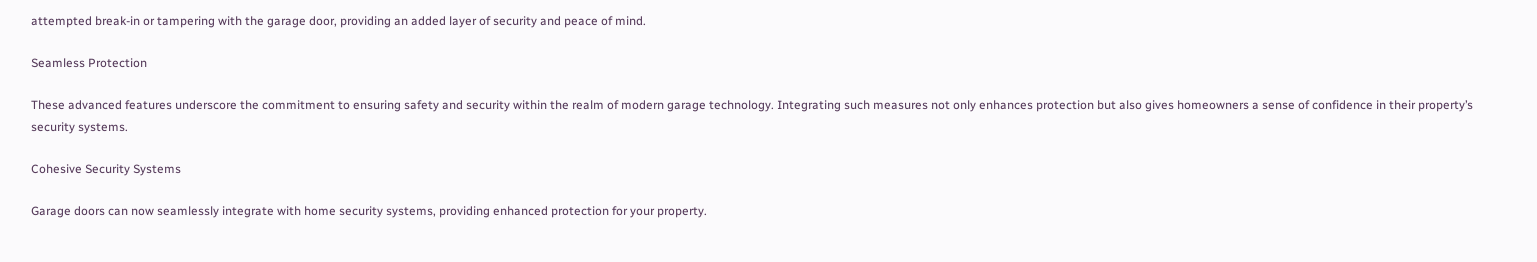attempted break-in or tampering with the garage door, providing an added layer of security and peace of mind.

Seamless Protection

These advanced features underscore the commitment to ensuring safety and security within the realm of modern garage technology. Integrating such measures not only enhances protection but also gives homeowners a sense of confidence in their property’s security systems.

Cohesive Security Systems

Garage doors can now seamlessly integrate with home security systems, providing enhanced protection for your property.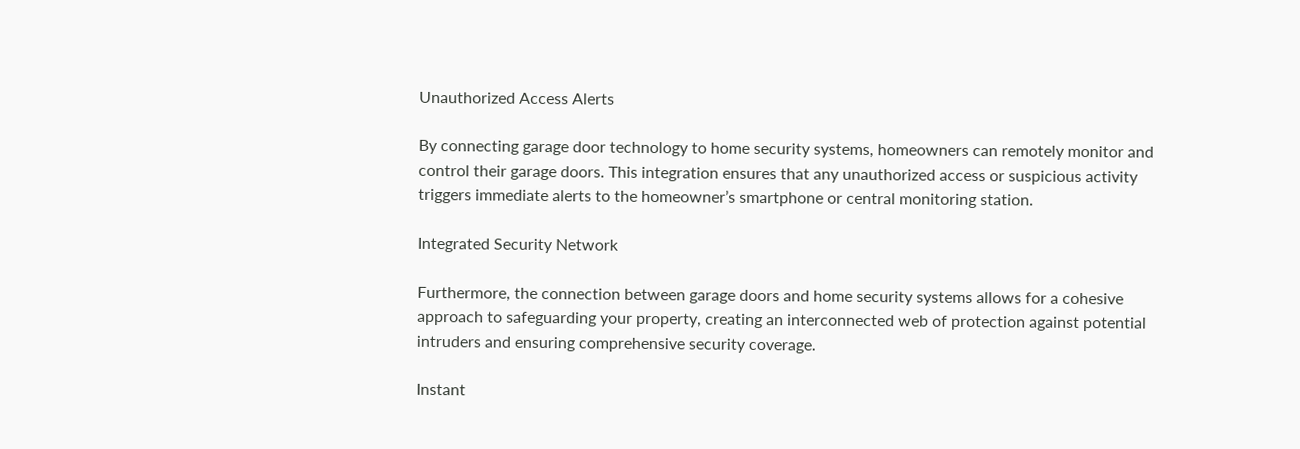Unauthorized Access Alerts

By connecting garage door technology to home security systems, homeowners can remotely monitor and control their garage doors. This integration ensures that any unauthorized access or suspicious activity triggers immediate alerts to the homeowner’s smartphone or central monitoring station.

Integrated Security Network

Furthermore, the connection between garage doors and home security systems allows for a cohesive approach to safeguarding your property, creating an interconnected web of protection against potential intruders and ensuring comprehensive security coverage.

Instant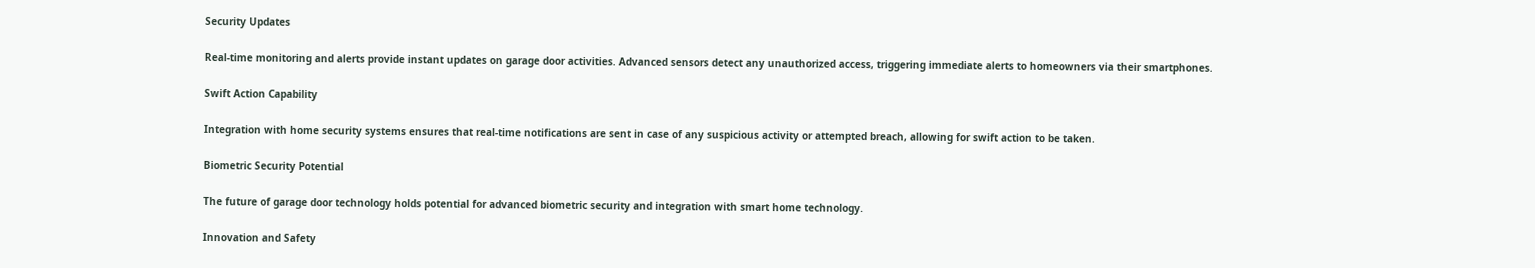Security Updates

Real-time monitoring and alerts provide instant updates on garage door activities. Advanced sensors detect any unauthorized access, triggering immediate alerts to homeowners via their smartphones.

Swift Action Capability

Integration with home security systems ensures that real-time notifications are sent in case of any suspicious activity or attempted breach, allowing for swift action to be taken.

Biometric Security Potential

The future of garage door technology holds potential for advanced biometric security and integration with smart home technology.

Innovation and Safety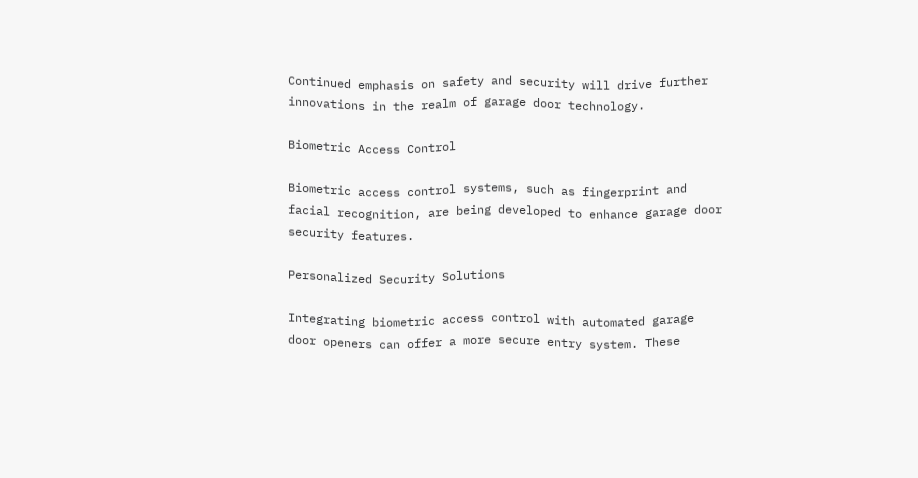Continued emphasis on safety and security will drive further innovations in the realm of garage door technology.

Biometric Access Control

Biometric access control systems, such as fingerprint and facial recognition, are being developed to enhance garage door security features.

Personalized Security Solutions

Integrating biometric access control with automated garage door openers can offer a more secure entry system. These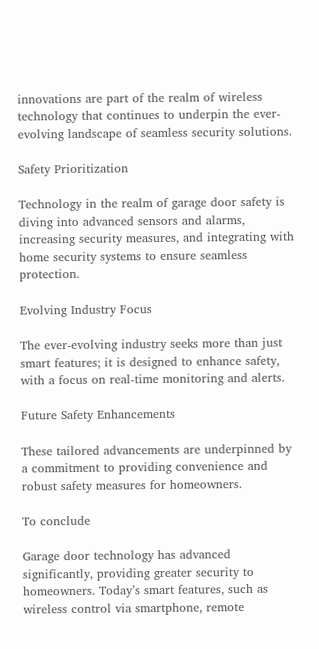innovations are part of the realm of wireless technology that continues to underpin the ever-evolving landscape of seamless security solutions.

Safety Prioritization

Technology in the realm of garage door safety is diving into advanced sensors and alarms, increasing security measures, and integrating with home security systems to ensure seamless protection.

Evolving Industry Focus

The ever-evolving industry seeks more than just smart features; it is designed to enhance safety, with a focus on real-time monitoring and alerts.

Future Safety Enhancements

These tailored advancements are underpinned by a commitment to providing convenience and robust safety measures for homeowners.

To conclude

Garage door technology has advanced significantly, providing greater security to homeowners. Today’s smart features, such as wireless control via smartphone, remote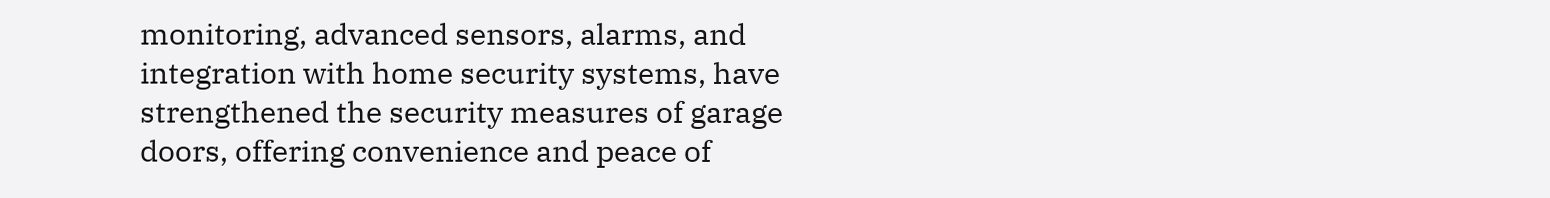monitoring, advanced sensors, alarms, and integration with home security systems, have strengthened the security measures of garage doors, offering convenience and peace of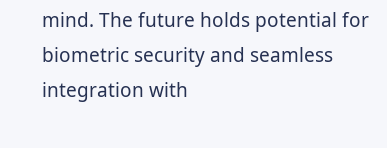mind. The future holds potential for biometric security and seamless integration with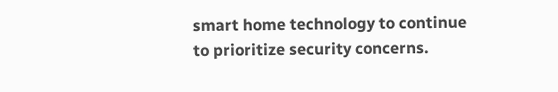smart home technology to continue to prioritize security concerns.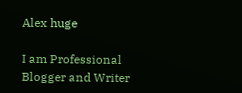Alex huge

I am Professional Blogger and Writer